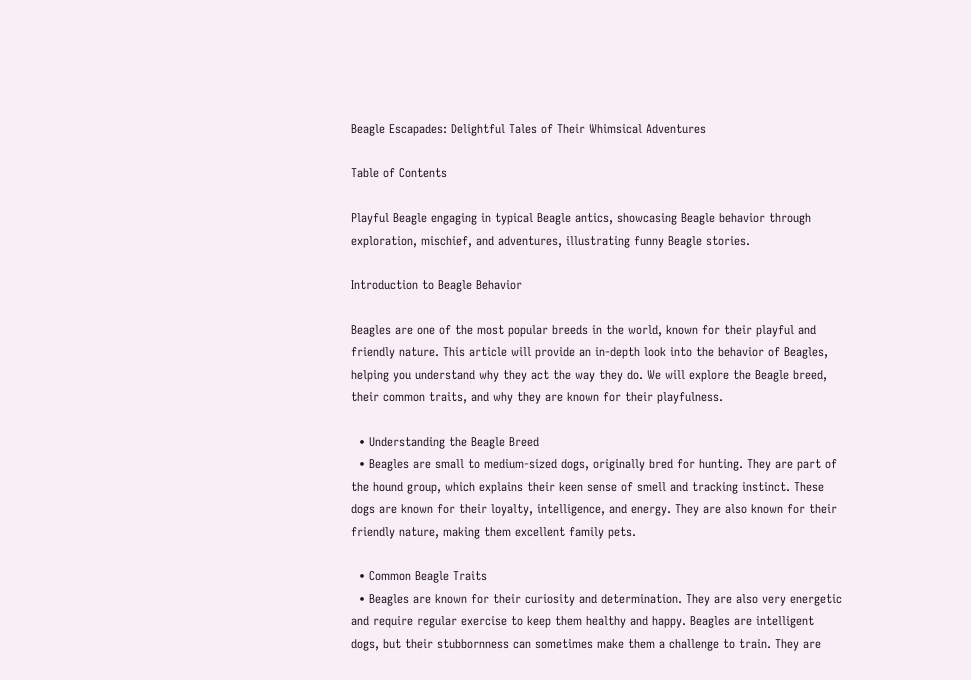Beagle Escapades: Delightful Tales of Their Whimsical Adventures

Table of Contents

Playful Beagle engaging in typical Beagle antics, showcasing Beagle behavior through exploration, mischief, and adventures, illustrating funny Beagle stories.

Introduction to Beagle Behavior

Beagles are one of the most popular breeds in the world, known for their playful and friendly nature. This article will provide an in-depth look into the behavior of Beagles, helping you understand why they act the way they do. We will explore the Beagle breed, their common traits, and why they are known for their playfulness.

  • Understanding the Beagle Breed
  • Beagles are small to medium-sized dogs, originally bred for hunting. They are part of the hound group, which explains their keen sense of smell and tracking instinct. These dogs are known for their loyalty, intelligence, and energy. They are also known for their friendly nature, making them excellent family pets.

  • Common Beagle Traits
  • Beagles are known for their curiosity and determination. They are also very energetic and require regular exercise to keep them healthy and happy. Beagles are intelligent dogs, but their stubbornness can sometimes make them a challenge to train. They are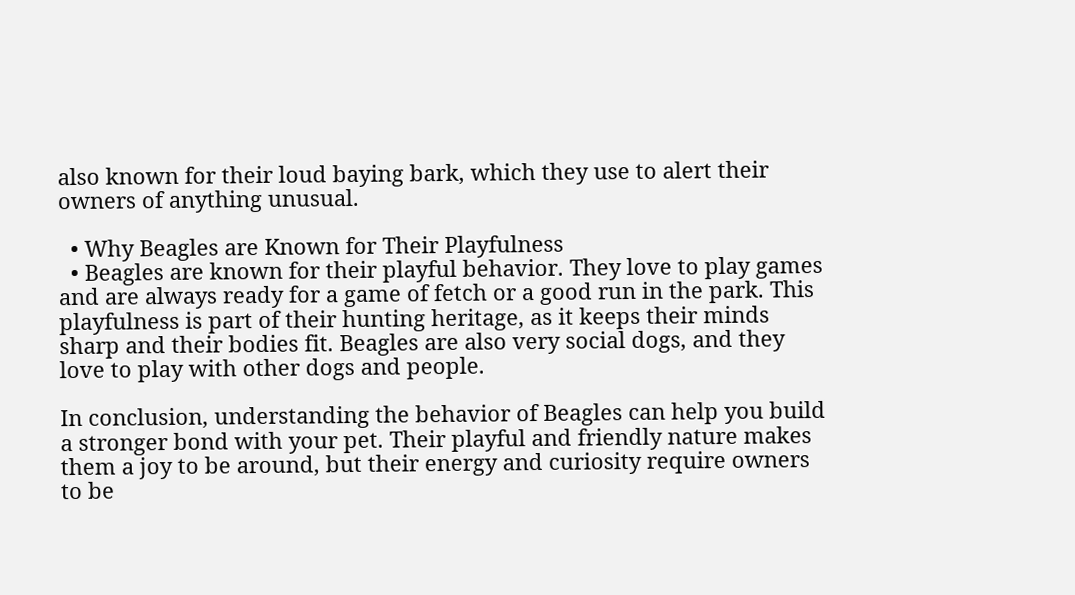also known for their loud baying bark, which they use to alert their owners of anything unusual.

  • Why Beagles are Known for Their Playfulness
  • Beagles are known for their playful behavior. They love to play games and are always ready for a game of fetch or a good run in the park. This playfulness is part of their hunting heritage, as it keeps their minds sharp and their bodies fit. Beagles are also very social dogs, and they love to play with other dogs and people.

In conclusion, understanding the behavior of Beagles can help you build a stronger bond with your pet. Their playful and friendly nature makes them a joy to be around, but their energy and curiosity require owners to be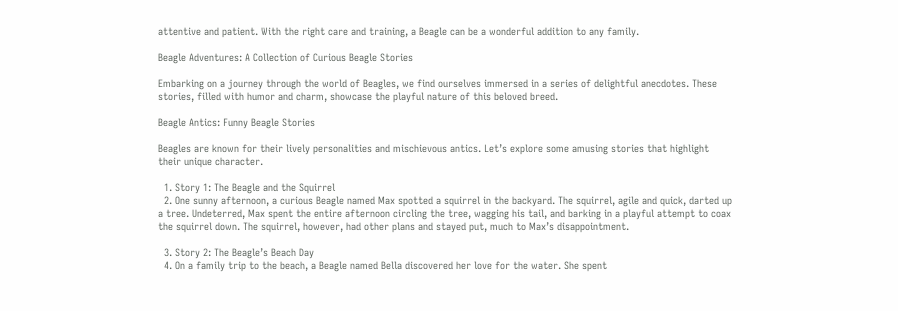attentive and patient. With the right care and training, a Beagle can be a wonderful addition to any family.

Beagle Adventures: A Collection of Curious Beagle Stories

Embarking on a journey through the world of Beagles, we find ourselves immersed in a series of delightful anecdotes. These stories, filled with humor and charm, showcase the playful nature of this beloved breed.

Beagle Antics: Funny Beagle Stories

Beagles are known for their lively personalities and mischievous antics. Let’s explore some amusing stories that highlight their unique character.

  1. Story 1: The Beagle and the Squirrel
  2. One sunny afternoon, a curious Beagle named Max spotted a squirrel in the backyard. The squirrel, agile and quick, darted up a tree. Undeterred, Max spent the entire afternoon circling the tree, wagging his tail, and barking in a playful attempt to coax the squirrel down. The squirrel, however, had other plans and stayed put, much to Max’s disappointment.

  3. Story 2: The Beagle’s Beach Day
  4. On a family trip to the beach, a Beagle named Bella discovered her love for the water. She spent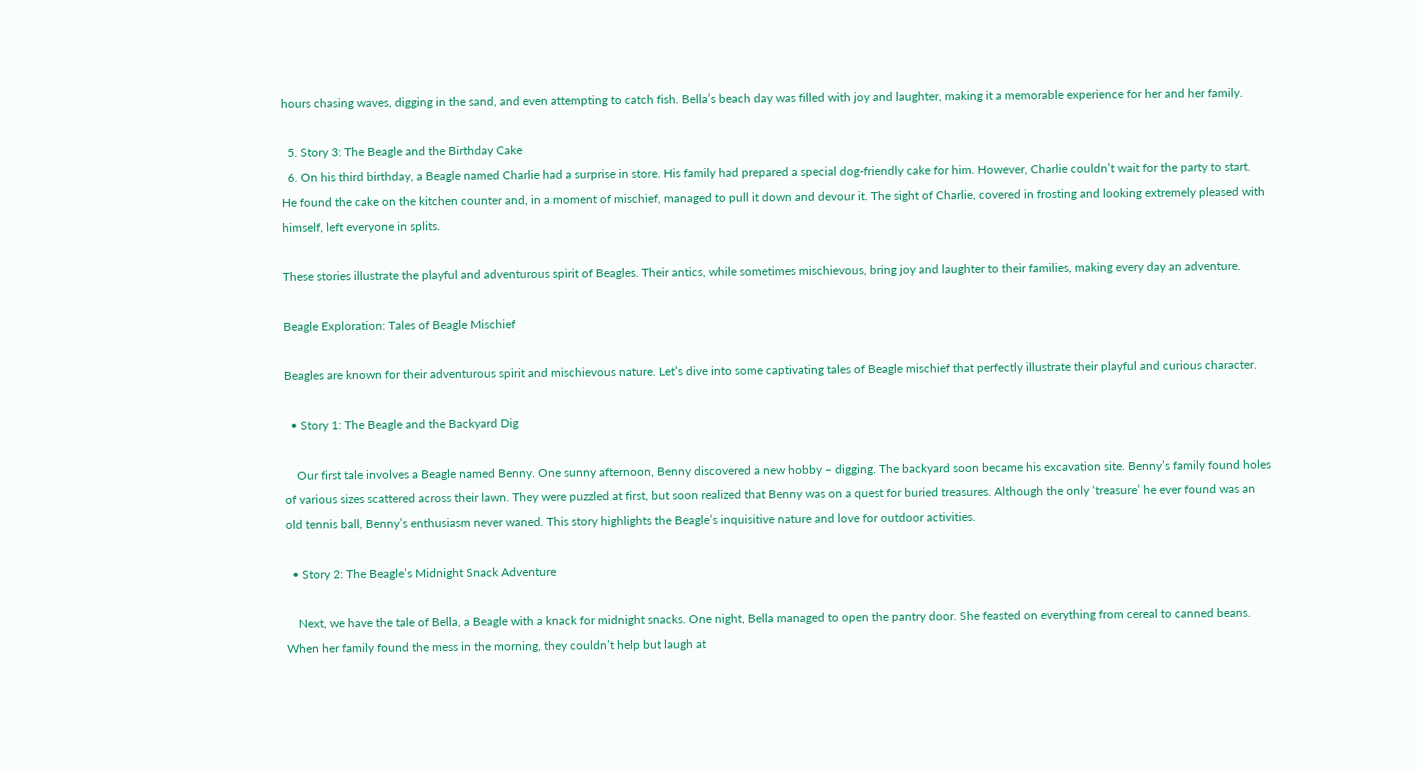hours chasing waves, digging in the sand, and even attempting to catch fish. Bella’s beach day was filled with joy and laughter, making it a memorable experience for her and her family.

  5. Story 3: The Beagle and the Birthday Cake
  6. On his third birthday, a Beagle named Charlie had a surprise in store. His family had prepared a special dog-friendly cake for him. However, Charlie couldn’t wait for the party to start. He found the cake on the kitchen counter and, in a moment of mischief, managed to pull it down and devour it. The sight of Charlie, covered in frosting and looking extremely pleased with himself, left everyone in splits.

These stories illustrate the playful and adventurous spirit of Beagles. Their antics, while sometimes mischievous, bring joy and laughter to their families, making every day an adventure.

Beagle Exploration: Tales of Beagle Mischief

Beagles are known for their adventurous spirit and mischievous nature. Let’s dive into some captivating tales of Beagle mischief that perfectly illustrate their playful and curious character.

  • Story 1: The Beagle and the Backyard Dig

    Our first tale involves a Beagle named Benny. One sunny afternoon, Benny discovered a new hobby – digging. The backyard soon became his excavation site. Benny’s family found holes of various sizes scattered across their lawn. They were puzzled at first, but soon realized that Benny was on a quest for buried treasures. Although the only ‘treasure’ he ever found was an old tennis ball, Benny’s enthusiasm never waned. This story highlights the Beagle’s inquisitive nature and love for outdoor activities.

  • Story 2: The Beagle’s Midnight Snack Adventure

    Next, we have the tale of Bella, a Beagle with a knack for midnight snacks. One night, Bella managed to open the pantry door. She feasted on everything from cereal to canned beans. When her family found the mess in the morning, they couldn’t help but laugh at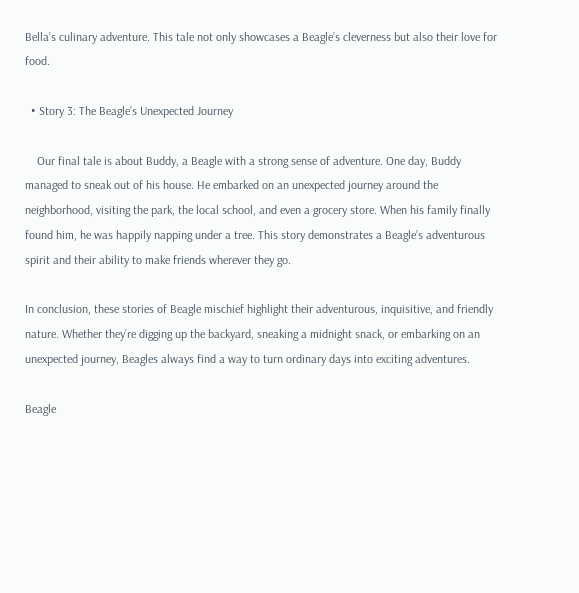Bella’s culinary adventure. This tale not only showcases a Beagle’s cleverness but also their love for food.

  • Story 3: The Beagle’s Unexpected Journey

    Our final tale is about Buddy, a Beagle with a strong sense of adventure. One day, Buddy managed to sneak out of his house. He embarked on an unexpected journey around the neighborhood, visiting the park, the local school, and even a grocery store. When his family finally found him, he was happily napping under a tree. This story demonstrates a Beagle’s adventurous spirit and their ability to make friends wherever they go.

In conclusion, these stories of Beagle mischief highlight their adventurous, inquisitive, and friendly nature. Whether they’re digging up the backyard, sneaking a midnight snack, or embarking on an unexpected journey, Beagles always find a way to turn ordinary days into exciting adventures.

Beagle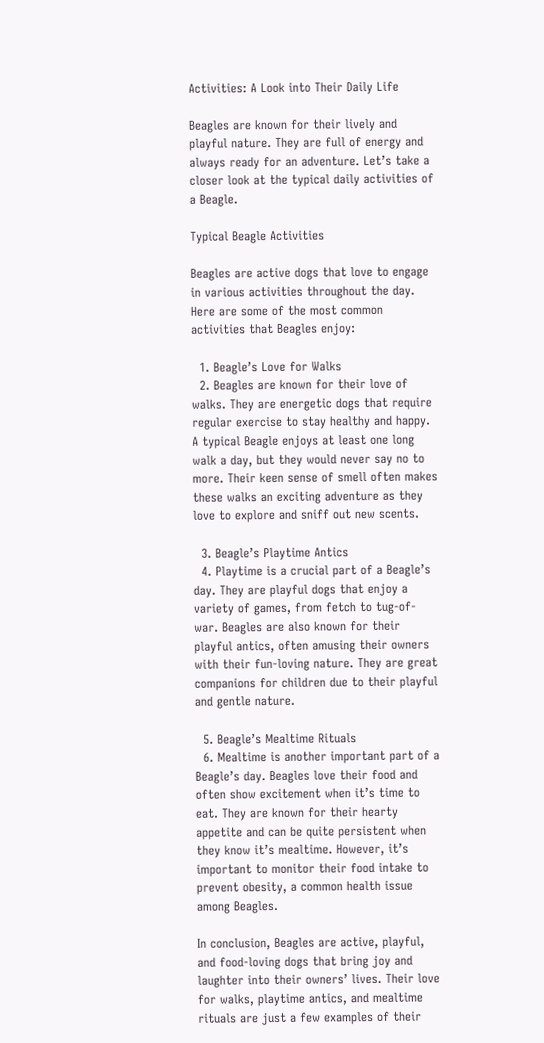Activities: A Look into Their Daily Life

Beagles are known for their lively and playful nature. They are full of energy and always ready for an adventure. Let’s take a closer look at the typical daily activities of a Beagle.

Typical Beagle Activities

Beagles are active dogs that love to engage in various activities throughout the day. Here are some of the most common activities that Beagles enjoy:

  1. Beagle’s Love for Walks
  2. Beagles are known for their love of walks. They are energetic dogs that require regular exercise to stay healthy and happy. A typical Beagle enjoys at least one long walk a day, but they would never say no to more. Their keen sense of smell often makes these walks an exciting adventure as they love to explore and sniff out new scents.

  3. Beagle’s Playtime Antics
  4. Playtime is a crucial part of a Beagle’s day. They are playful dogs that enjoy a variety of games, from fetch to tug-of-war. Beagles are also known for their playful antics, often amusing their owners with their fun-loving nature. They are great companions for children due to their playful and gentle nature.

  5. Beagle’s Mealtime Rituals
  6. Mealtime is another important part of a Beagle’s day. Beagles love their food and often show excitement when it’s time to eat. They are known for their hearty appetite and can be quite persistent when they know it’s mealtime. However, it’s important to monitor their food intake to prevent obesity, a common health issue among Beagles.

In conclusion, Beagles are active, playful, and food-loving dogs that bring joy and laughter into their owners’ lives. Their love for walks, playtime antics, and mealtime rituals are just a few examples of their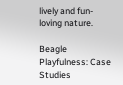lively and fun-loving nature.

Beagle Playfulness: Case Studies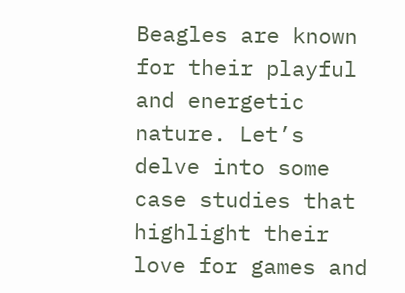Beagles are known for their playful and energetic nature. Let’s delve into some case studies that highlight their love for games and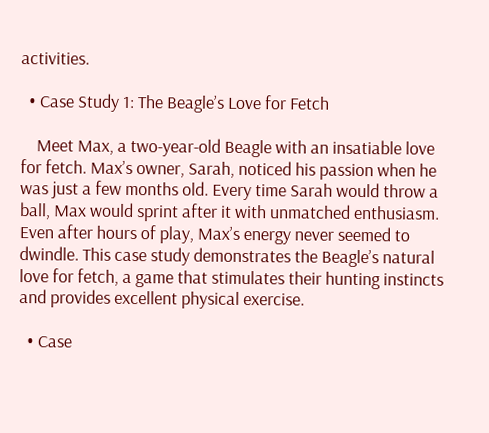activities.

  • Case Study 1: The Beagle’s Love for Fetch

    Meet Max, a two-year-old Beagle with an insatiable love for fetch. Max’s owner, Sarah, noticed his passion when he was just a few months old. Every time Sarah would throw a ball, Max would sprint after it with unmatched enthusiasm. Even after hours of play, Max’s energy never seemed to dwindle. This case study demonstrates the Beagle’s natural love for fetch, a game that stimulates their hunting instincts and provides excellent physical exercise.

  • Case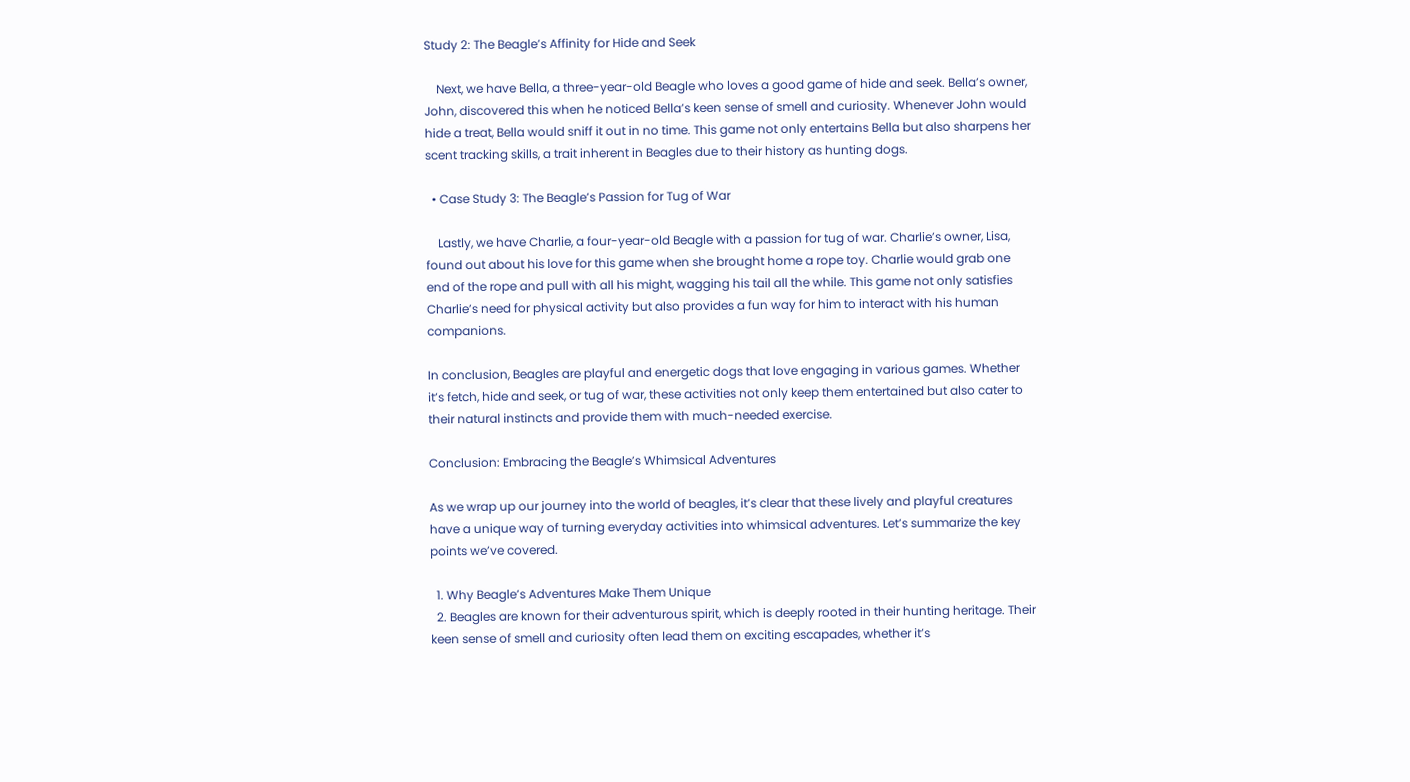Study 2: The Beagle’s Affinity for Hide and Seek

    Next, we have Bella, a three-year-old Beagle who loves a good game of hide and seek. Bella’s owner, John, discovered this when he noticed Bella’s keen sense of smell and curiosity. Whenever John would hide a treat, Bella would sniff it out in no time. This game not only entertains Bella but also sharpens her scent tracking skills, a trait inherent in Beagles due to their history as hunting dogs.

  • Case Study 3: The Beagle’s Passion for Tug of War

    Lastly, we have Charlie, a four-year-old Beagle with a passion for tug of war. Charlie’s owner, Lisa, found out about his love for this game when she brought home a rope toy. Charlie would grab one end of the rope and pull with all his might, wagging his tail all the while. This game not only satisfies Charlie’s need for physical activity but also provides a fun way for him to interact with his human companions.

In conclusion, Beagles are playful and energetic dogs that love engaging in various games. Whether it’s fetch, hide and seek, or tug of war, these activities not only keep them entertained but also cater to their natural instincts and provide them with much-needed exercise.

Conclusion: Embracing the Beagle’s Whimsical Adventures

As we wrap up our journey into the world of beagles, it’s clear that these lively and playful creatures have a unique way of turning everyday activities into whimsical adventures. Let’s summarize the key points we’ve covered.

  1. Why Beagle’s Adventures Make Them Unique
  2. Beagles are known for their adventurous spirit, which is deeply rooted in their hunting heritage. Their keen sense of smell and curiosity often lead them on exciting escapades, whether it’s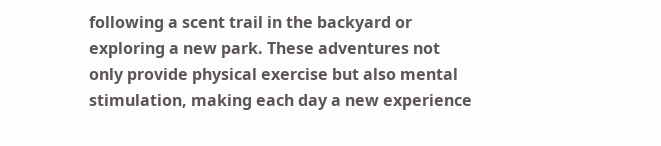following a scent trail in the backyard or exploring a new park. These adventures not only provide physical exercise but also mental stimulation, making each day a new experience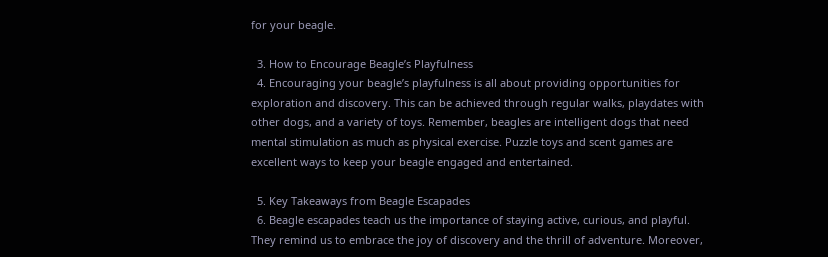for your beagle.

  3. How to Encourage Beagle’s Playfulness
  4. Encouraging your beagle’s playfulness is all about providing opportunities for exploration and discovery. This can be achieved through regular walks, playdates with other dogs, and a variety of toys. Remember, beagles are intelligent dogs that need mental stimulation as much as physical exercise. Puzzle toys and scent games are excellent ways to keep your beagle engaged and entertained.

  5. Key Takeaways from Beagle Escapades
  6. Beagle escapades teach us the importance of staying active, curious, and playful. They remind us to embrace the joy of discovery and the thrill of adventure. Moreover,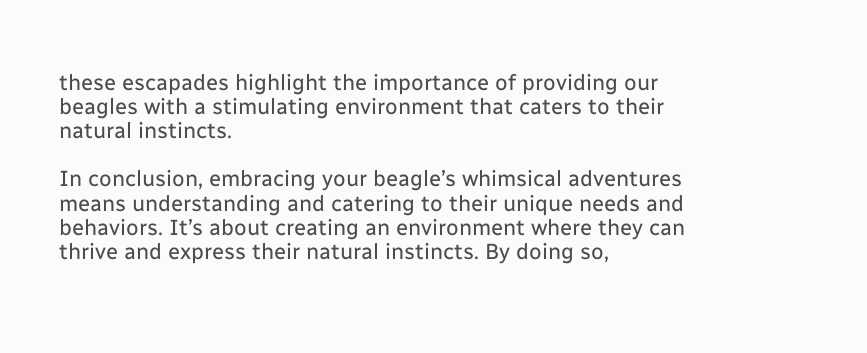these escapades highlight the importance of providing our beagles with a stimulating environment that caters to their natural instincts.

In conclusion, embracing your beagle’s whimsical adventures means understanding and catering to their unique needs and behaviors. It’s about creating an environment where they can thrive and express their natural instincts. By doing so,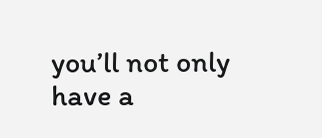you’ll not only have a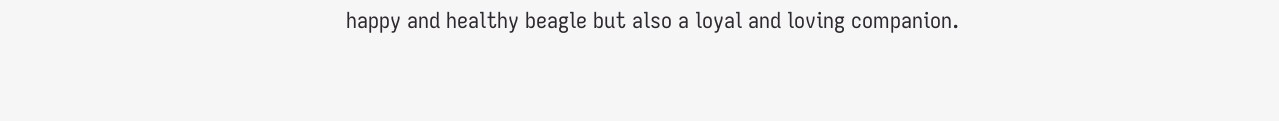happy and healthy beagle but also a loyal and loving companion.